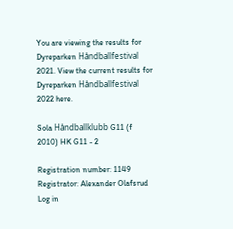You are viewing the results for Dyreparken Håndballfestival 2021. View the current results for Dyreparken Håndballfestival 2022 here.

Sola Håndballklubb G11 (f 2010) HK G11 - 2

Registration number: 1149
Registrator: Alexander Olafsrud Log in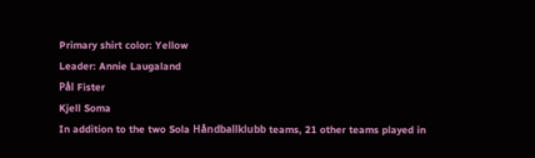Primary shirt color: Yellow
Leader: Annie Laugaland
Pål Fister
Kjell Soma
In addition to the two Sola Håndballklubb teams, 21 other teams played in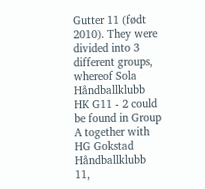Gutter 11 (født 2010). They were divided into 3 different groups, whereof Sola Håndballklubb HK G11 - 2 could be found in Group A together with HG Gokstad Håndballklubb 11,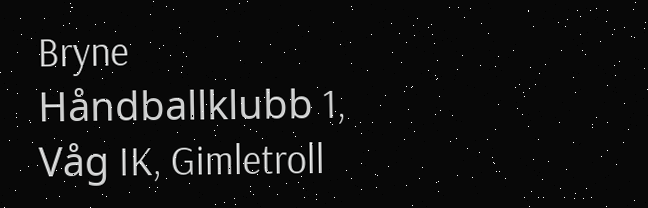Bryne Håndballklubb 1, Våg IK, Gimletroll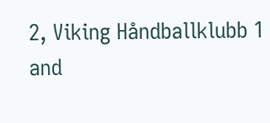2, Viking Håndballklubb 1 and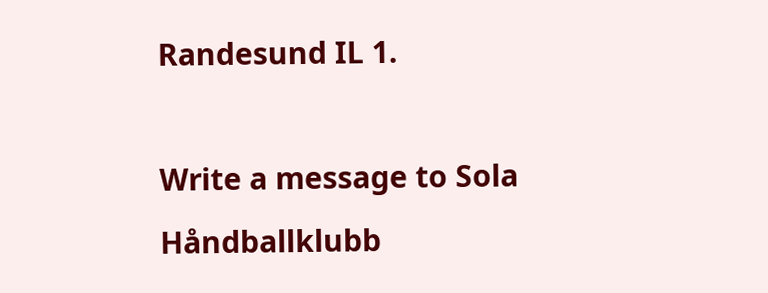Randesund IL 1.

Write a message to Sola Håndballklubb